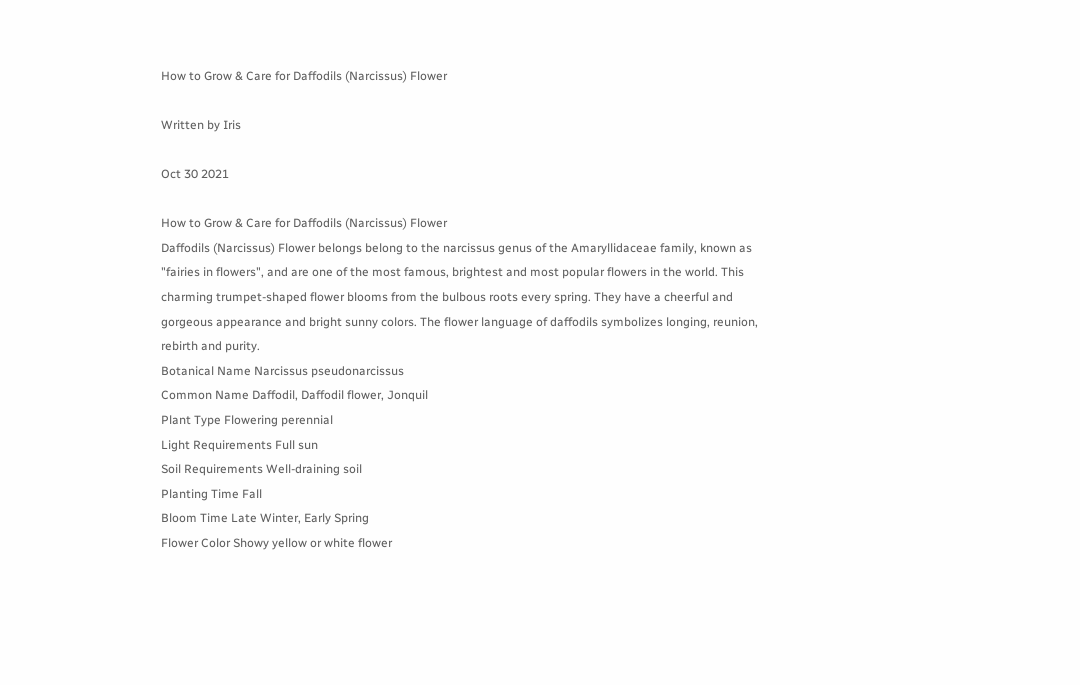How to Grow & Care for Daffodils (Narcissus) Flower

Written by Iris

Oct 30 2021

How to Grow & Care for Daffodils (Narcissus) Flower
Daffodils (Narcissus) Flower belongs belong to the narcissus genus of the Amaryllidaceae family, known as "fairies in flowers", and are one of the most famous, brightest and most popular flowers in the world. This charming trumpet-shaped flower blooms from the bulbous roots every spring. They have a cheerful and gorgeous appearance and bright sunny colors. The flower language of daffodils symbolizes longing, reunion, rebirth and purity.
Botanical Name Narcissus pseudonarcissus
Common Name Daffodil, Daffodil flower, Jonquil
Plant Type Flowering perennial
Light Requirements Full sun
Soil Requirements Well-draining soil
Planting Time Fall
Bloom Time Late Winter, Early Spring
Flower Color Showy yellow or white flower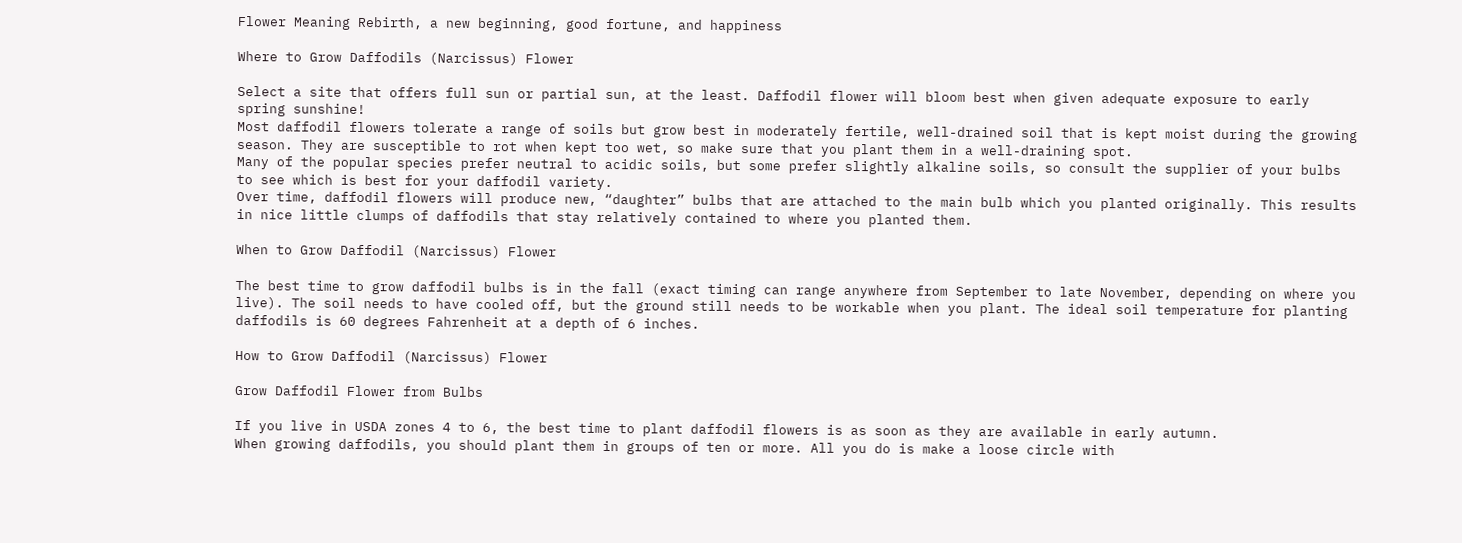Flower Meaning Rebirth, a new beginning, good fortune, and happiness

Where to Grow Daffodils (Narcissus) Flower

Select a site that offers full sun or partial sun, at the least. Daffodil flower will bloom best when given adequate exposure to early spring sunshine!
Most daffodil flowers tolerate a range of soils but grow best in moderately fertile, well-drained soil that is kept moist during the growing season. They are susceptible to rot when kept too wet, so make sure that you plant them in a well-draining spot.
Many of the popular species prefer neutral to acidic soils, but some prefer slightly alkaline soils, so consult the supplier of your bulbs to see which is best for your daffodil variety.
Over time, daffodil flowers will produce new, “daughter” bulbs that are attached to the main bulb which you planted originally. This results in nice little clumps of daffodils that stay relatively contained to where you planted them.

When to Grow Daffodil (Narcissus) Flower

The best time to grow daffodil bulbs is in the fall (exact timing can range anywhere from September to late November, depending on where you live). The soil needs to have cooled off, but the ground still needs to be workable when you plant. The ideal soil temperature for planting daffodils is 60 degrees Fahrenheit at a depth of 6 inches.

How to Grow Daffodil (Narcissus) Flower

Grow Daffodil Flower from Bulbs

If you live in USDA zones 4 to 6, the best time to plant daffodil flowers is as soon as they are available in early autumn.
When growing daffodils, you should plant them in groups of ten or more. All you do is make a loose circle with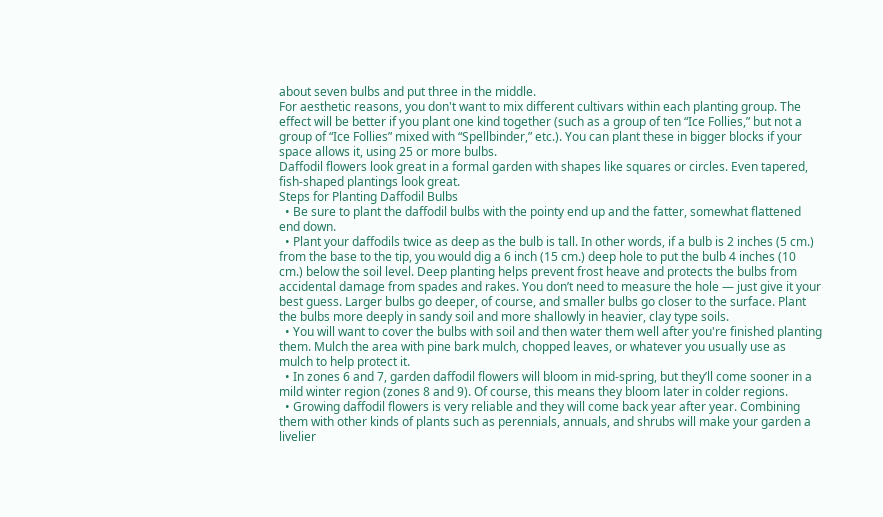about seven bulbs and put three in the middle.
For aesthetic reasons, you don't want to mix different cultivars within each planting group. The effect will be better if you plant one kind together (such as a group of ten “Ice Follies,” but not a group of “Ice Follies” mixed with “Spellbinder,” etc.). You can plant these in bigger blocks if your space allows it, using 25 or more bulbs.
Daffodil flowers look great in a formal garden with shapes like squares or circles. Even tapered, fish-shaped plantings look great.
Steps for Planting Daffodil Bulbs
  • Be sure to plant the daffodil bulbs with the pointy end up and the fatter, somewhat flattened end down.
  • Plant your daffodils twice as deep as the bulb is tall. In other words, if a bulb is 2 inches (5 cm.) from the base to the tip, you would dig a 6 inch (15 cm.) deep hole to put the bulb 4 inches (10 cm.) below the soil level. Deep planting helps prevent frost heave and protects the bulbs from accidental damage from spades and rakes. You don’t need to measure the hole — just give it your best guess. Larger bulbs go deeper, of course, and smaller bulbs go closer to the surface. Plant the bulbs more deeply in sandy soil and more shallowly in heavier, clay type soils.
  • You will want to cover the bulbs with soil and then water them well after you're finished planting them. Mulch the area with pine bark mulch, chopped leaves, or whatever you usually use as mulch to help protect it.
  • In zones 6 and 7, garden daffodil flowers will bloom in mid-spring, but they’ll come sooner in a mild winter region (zones 8 and 9). Of course, this means they bloom later in colder regions.
  • Growing daffodil flowers is very reliable and they will come back year after year. Combining them with other kinds of plants such as perennials, annuals, and shrubs will make your garden a livelier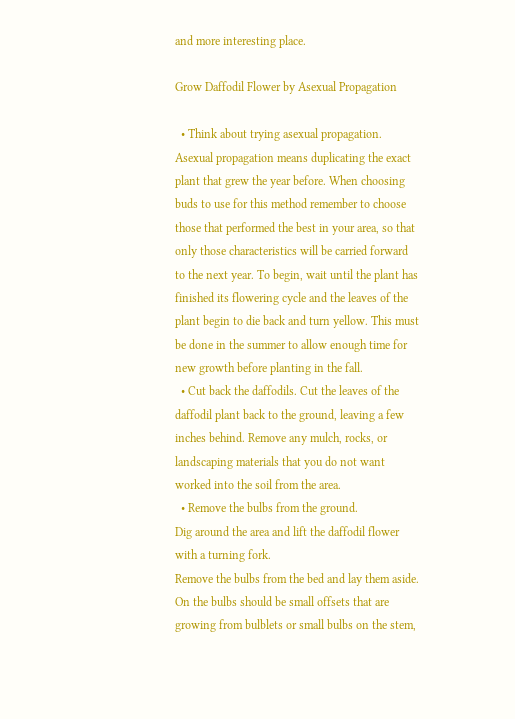and more interesting place.

Grow Daffodil Flower by Asexual Propagation

  • Think about trying asexual propagation.
Asexual propagation means duplicating the exact plant that grew the year before. When choosing buds to use for this method remember to choose those that performed the best in your area, so that only those characteristics will be carried forward to the next year. To begin, wait until the plant has finished its flowering cycle and the leaves of the plant begin to die back and turn yellow. This must be done in the summer to allow enough time for new growth before planting in the fall.
  • Cut back the daffodils. Cut the leaves of the daffodil plant back to the ground, leaving a few inches behind. Remove any mulch, rocks, or landscaping materials that you do not want worked into the soil from the area.
  • Remove the bulbs from the ground.
Dig around the area and lift the daffodil flower with a turning fork.
Remove the bulbs from the bed and lay them aside. On the bulbs should be small offsets that are growing from bulblets or small bulbs on the stem,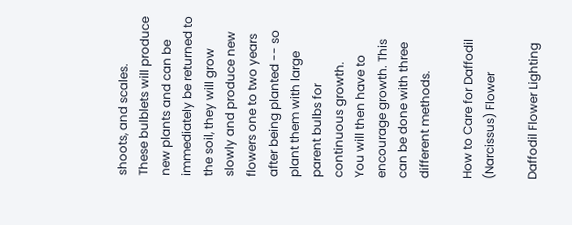shoots, and scales.
These bulblets will produce new plants and can be immediately be returned to the soil, they will grow slowly and produce new flowers one to two years after being planted -- so plant them with large parent bulbs for continuous growth.
You will then have to encourage growth. This can be done with three different methods.

How to Care for Daffodil (Narcissus) Flower

Daffodil Flower Lighting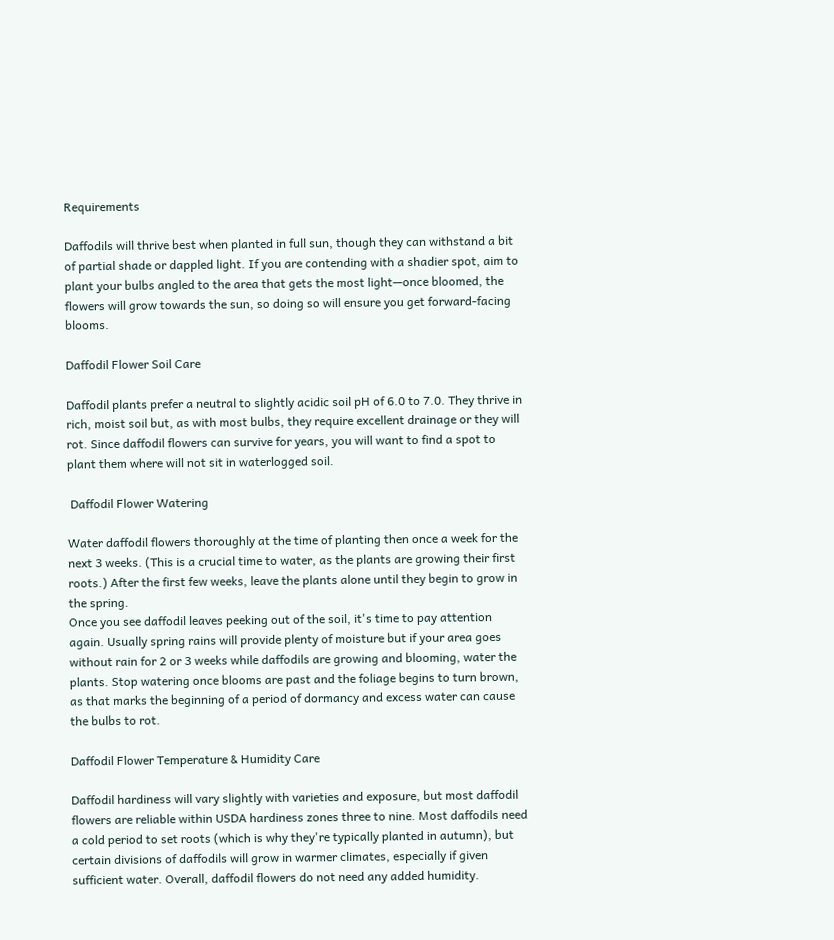Requirements

Daffodils will thrive best when planted in full sun, though they can withstand a bit of partial shade or dappled light. If you are contending with a shadier spot, aim to plant your bulbs angled to the area that gets the most light—once bloomed, the flowers will grow towards the sun, so doing so will ensure you get forward-facing blooms.

Daffodil Flower Soil Care

Daffodil plants prefer a neutral to slightly acidic soil pH of 6.0 to 7.0. They thrive in rich, moist soil but, as with most bulbs, they require excellent drainage or they will rot. Since daffodil flowers can survive for years, you will want to find a spot to plant them where will not sit in waterlogged soil.

 Daffodil Flower Watering

Water daffodil flowers thoroughly at the time of planting then once a week for the next 3 weeks. (This is a crucial time to water, as the plants are growing their first roots.) After the first few weeks, leave the plants alone until they begin to grow in the spring.
Once you see daffodil leaves peeking out of the soil, it's time to pay attention again. Usually spring rains will provide plenty of moisture but if your area goes without rain for 2 or 3 weeks while daffodils are growing and blooming, water the plants. Stop watering once blooms are past and the foliage begins to turn brown, as that marks the beginning of a period of dormancy and excess water can cause the bulbs to rot.

Daffodil Flower Temperature & Humidity Care

Daffodil hardiness will vary slightly with varieties and exposure, but most daffodil flowers are reliable within USDA hardiness zones three to nine. Most daffodils need a cold period to set roots (which is why they're typically planted in autumn), but certain divisions of daffodils will grow in warmer climates, especially if given sufficient water. Overall, daffodil flowers do not need any added humidity.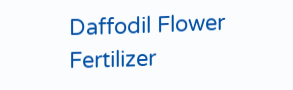Daffodil Flower Fertilizer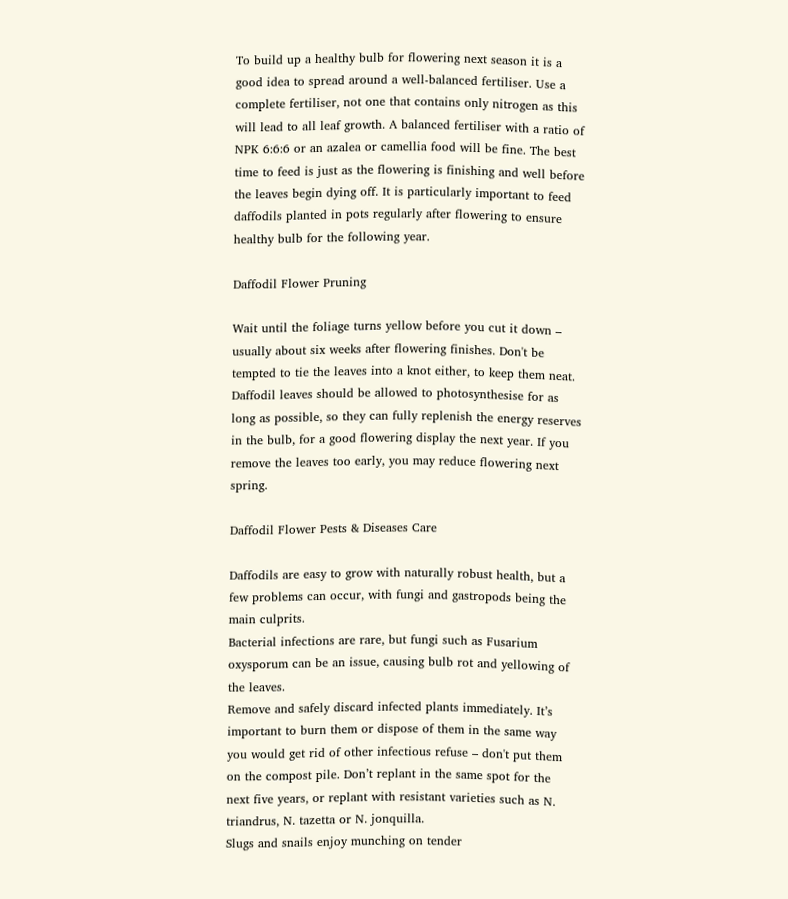To build up a healthy bulb for flowering next season it is a good idea to spread around a well-balanced fertiliser. Use a complete fertiliser, not one that contains only nitrogen as this will lead to all leaf growth. A balanced fertiliser with a ratio of NPK 6:6:6 or an azalea or camellia food will be fine. The best time to feed is just as the flowering is finishing and well before the leaves begin dying off. It is particularly important to feed daffodils planted in pots regularly after flowering to ensure healthy bulb for the following year.

Daffodil Flower Pruning

Wait until the foliage turns yellow before you cut it down – usually about six weeks after flowering finishes. Don't be tempted to tie the leaves into a knot either, to keep them neat. Daffodil leaves should be allowed to photosynthesise for as long as possible, so they can fully replenish the energy reserves in the bulb, for a good flowering display the next year. If you remove the leaves too early, you may reduce flowering next spring.

Daffodil Flower Pests & Diseases Care

Daffodils are easy to grow with naturally robust health, but a few problems can occur, with fungi and gastropods being the main culprits.
Bacterial infections are rare, but fungi such as Fusarium oxysporum can be an issue, causing bulb rot and yellowing of the leaves.
Remove and safely discard infected plants immediately. It’s important to burn them or dispose of them in the same way you would get rid of other infectious refuse – don't put them on the compost pile. Don’t replant in the same spot for the next five years, or replant with resistant varieties such as N. triandrus, N. tazetta or N. jonquilla.
Slugs and snails enjoy munching on tender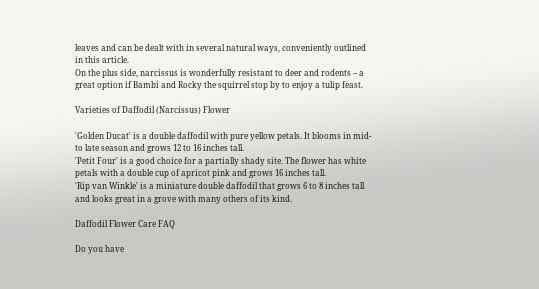leaves and can be dealt with in several natural ways, conveniently outlined in this article.
On the plus side, narcissus is wonderfully resistant to deer and rodents – a great option if Bambi and Rocky the squirrel stop by to enjoy a tulip feast.

Varieties of Daffodil (Narcissus) Flower

'Golden Ducat' is a double daffodil with pure yellow petals. It blooms in mid- to late season and grows 12 to 16 inches tall.
'Petit Four' is a good choice for a partially shady site. The flower has white petals with a double cup of apricot pink and grows 16 inches tall.
'Rip van Winkle' is a miniature double daffodil that grows 6 to 8 inches tall and looks great in a grove with many others of its kind.

Daffodil Flower Care FAQ

Do you have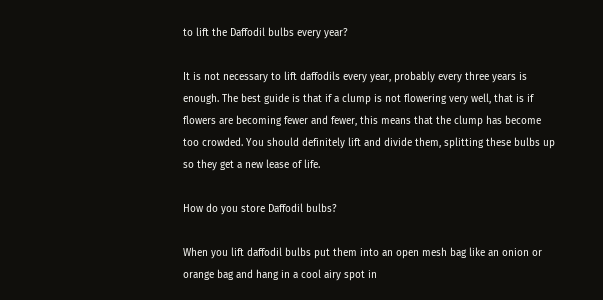to lift the Daffodil bulbs every year?

It is not necessary to lift daffodils every year, probably every three years is enough. The best guide is that if a clump is not flowering very well, that is if flowers are becoming fewer and fewer, this means that the clump has become too crowded. You should definitely lift and divide them, splitting these bulbs up so they get a new lease of life.

How do you store Daffodil bulbs?

When you lift daffodil bulbs put them into an open mesh bag like an onion or orange bag and hang in a cool airy spot in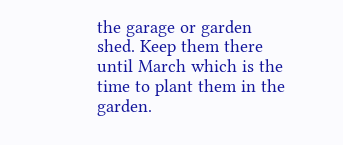the garage or garden shed. Keep them there until March which is the time to plant them in the garden.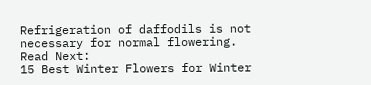Refrigeration of daffodils is not necessary for normal flowering.
Read Next:
15 Best Winter Flowers for Winter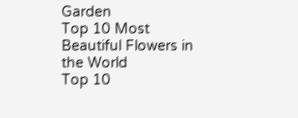Garden
Top 10 Most Beautiful Flowers in the World
Top 10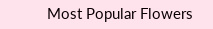Most Popular Flowers